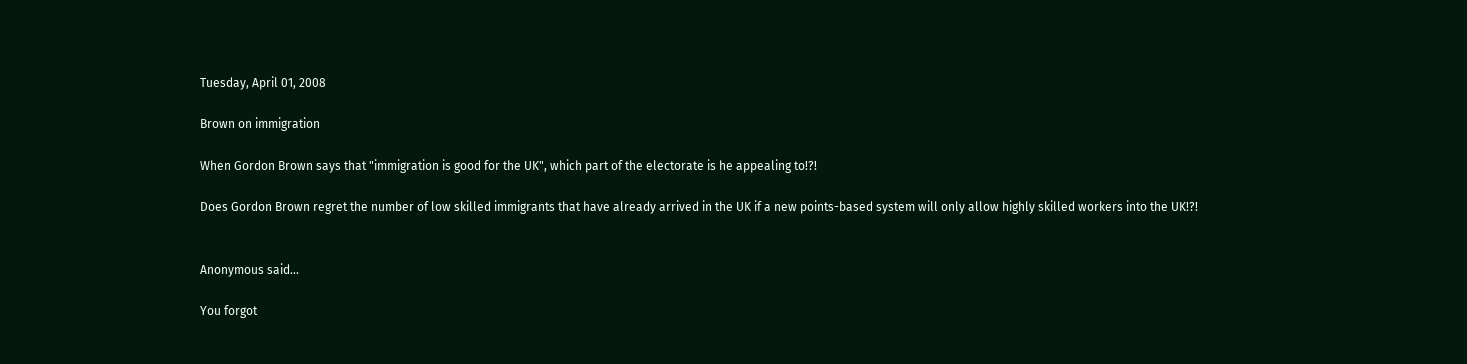Tuesday, April 01, 2008

Brown on immigration

When Gordon Brown says that "immigration is good for the UK", which part of the electorate is he appealing to!?!

Does Gordon Brown regret the number of low skilled immigrants that have already arrived in the UK if a new points-based system will only allow highly skilled workers into the UK!?!


Anonymous said...

You forgot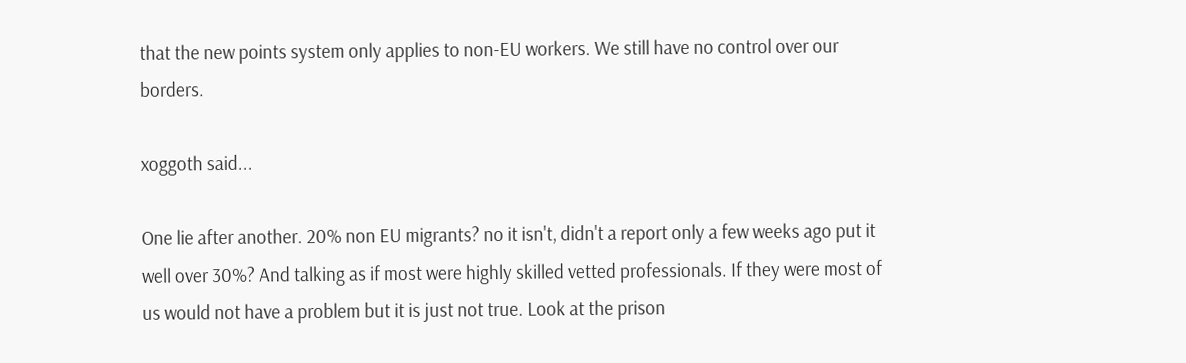that the new points system only applies to non-EU workers. We still have no control over our borders.

xoggoth said...

One lie after another. 20% non EU migrants? no it isn't, didn't a report only a few weeks ago put it well over 30%? And talking as if most were highly skilled vetted professionals. If they were most of us would not have a problem but it is just not true. Look at the prison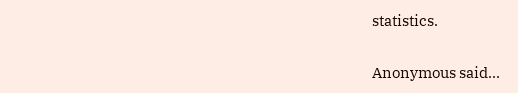statistics.

Anonymous said...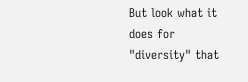But look what it does for "diversity" that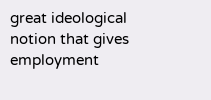great ideological notion that gives employment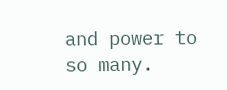and power to so many.